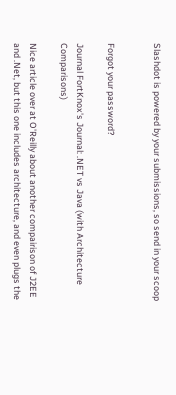Slashdot is powered by your submissions, so send in your scoop


Forgot your password?

Journal FortKnox's Journal: .NET vs Java (with Architecture Comparisons)

Nice article over at O'Reilly about another compairison of J2EE and .Net, but this one includes architecture, and even plugs the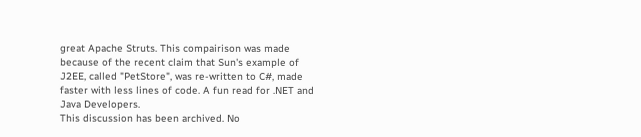great Apache Struts. This compairison was made because of the recent claim that Sun's example of J2EE, called "PetStore", was re-written to C#, made faster with less lines of code. A fun read for .NET and Java Developers.
This discussion has been archived. No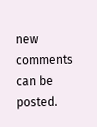new comments can be posted.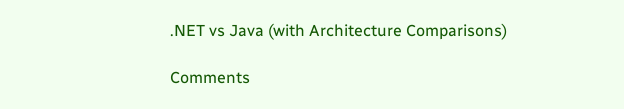.NET vs Java (with Architecture Comparisons)

Comments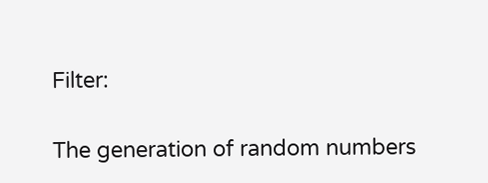Filter:

The generation of random numbers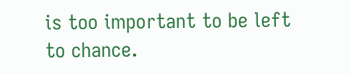is too important to be left to chance.